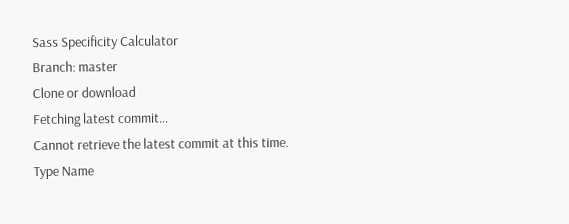Sass Specificity Calculator
Branch: master
Clone or download
Fetching latest commit…
Cannot retrieve the latest commit at this time.
Type Name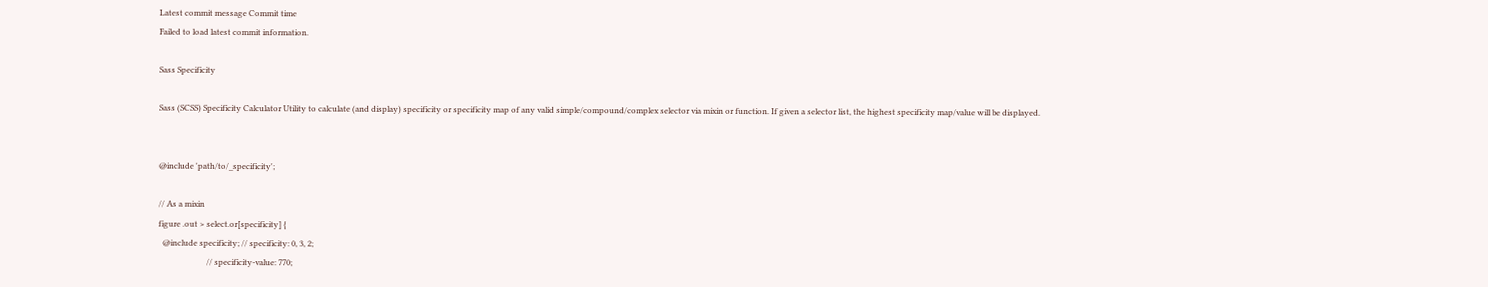Latest commit message Commit time
Failed to load latest commit information.

Sass Specificity

Sass (SCSS) Specificity Calculator Utility to calculate (and display) specificity or specificity map of any valid simple/compound/complex selector via mixin or function. If given a selector list, the highest specificity map/value will be displayed.


@include 'path/to/_specificity';

// As a mixin
figure .out > select.or[specificity] {
  @include specificity; // specificity: 0, 3, 2;
                        // specificity-value: 770;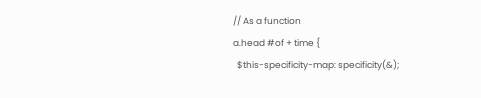// As a function
a.head #of + time {
  $this-specificity-map: specificity(&);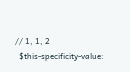// 1, 1, 2
  $this-specificity-value: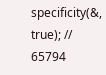specificity(&, true); // 65794